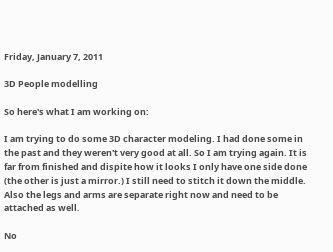Friday, January 7, 2011

3D People modelling

So here's what I am working on:

I am trying to do some 3D character modeling. I had done some in the past and they weren't very good at all. So I am trying again. It is far from finished and dispite how it looks I only have one side done (the other is just a mirror.) I still need to stitch it down the middle. Also the legs and arms are separate right now and need to be attached as well.

No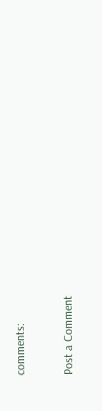comments:

Post a Comment